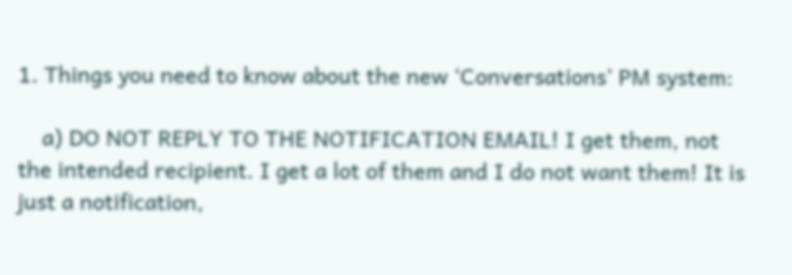1. Things you need to know about the new ‘Conversations’ PM system:

    a) DO NOT REPLY TO THE NOTIFICATION EMAIL! I get them, not the intended recipient. I get a lot of them and I do not want them! It is just a notification,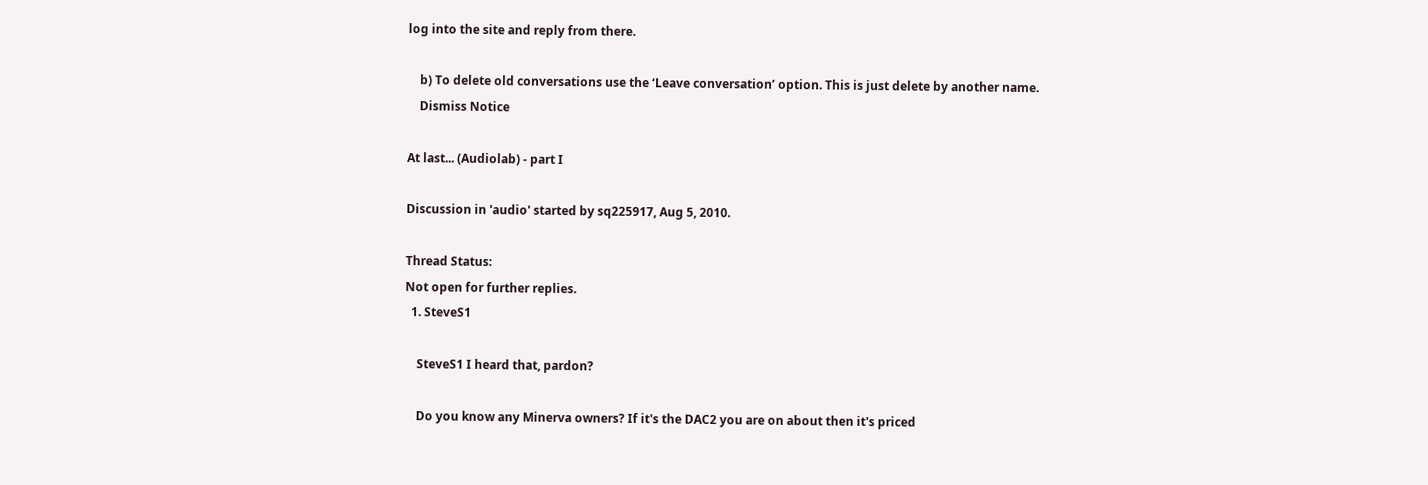log into the site and reply from there.

    b) To delete old conversations use the ‘Leave conversation’ option. This is just delete by another name.
    Dismiss Notice

At last... (Audiolab) - part I

Discussion in 'audio' started by sq225917, Aug 5, 2010.

Thread Status:
Not open for further replies.
  1. SteveS1

    SteveS1 I heard that, pardon?

    Do you know any Minerva owners? If it's the DAC2 you are on about then it's priced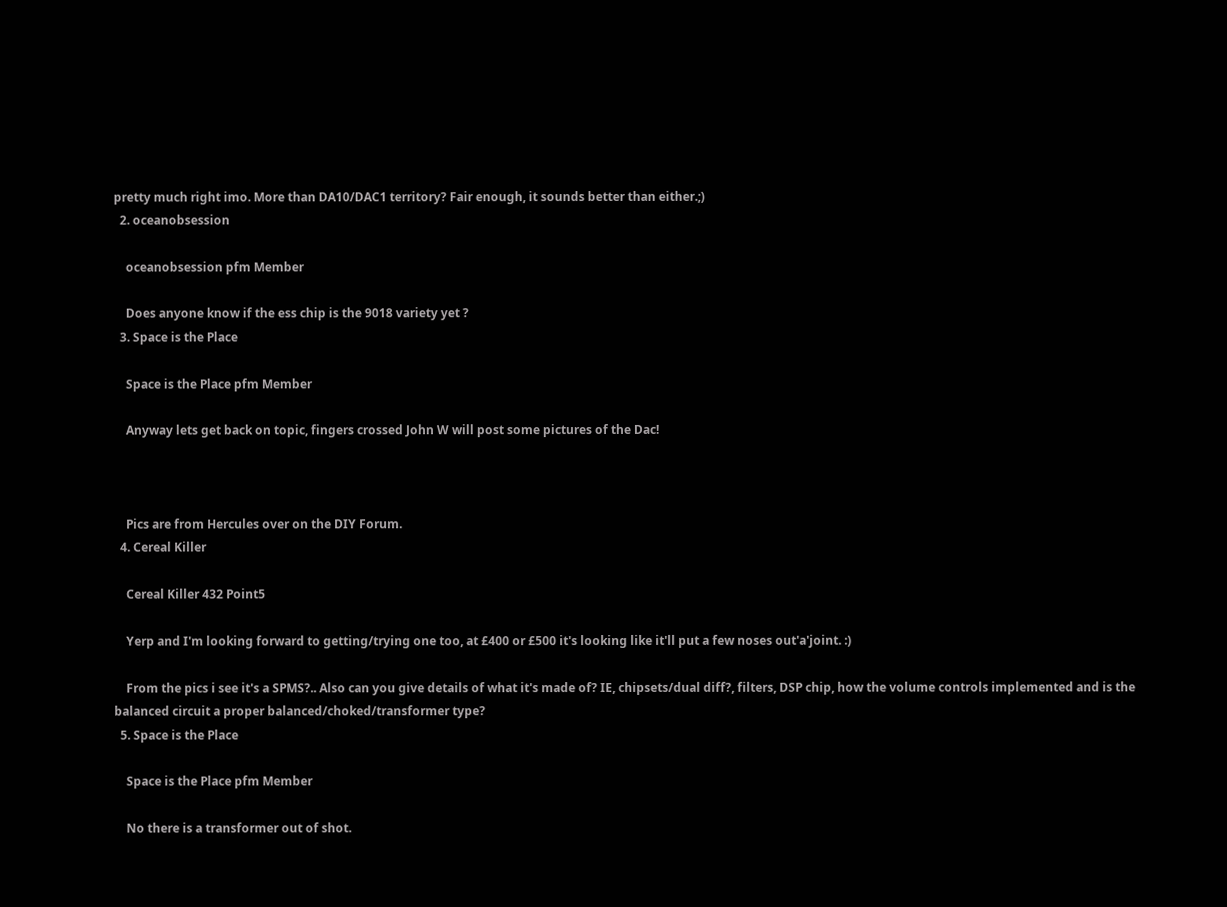pretty much right imo. More than DA10/DAC1 territory? Fair enough, it sounds better than either.;)
  2. oceanobsession

    oceanobsession pfm Member

    Does anyone know if the ess chip is the 9018 variety yet ?
  3. Space is the Place

    Space is the Place pfm Member

    Anyway lets get back on topic, fingers crossed John W will post some pictures of the Dac!



    Pics are from Hercules over on the DIY Forum.
  4. Cereal Killer

    Cereal Killer 432 Point5

    Yerp and I'm looking forward to getting/trying one too, at £400 or £500 it's looking like it'll put a few noses out'a'joint. :)

    From the pics i see it's a SPMS?.. Also can you give details of what it's made of? IE, chipsets/dual diff?, filters, DSP chip, how the volume controls implemented and is the balanced circuit a proper balanced/choked/transformer type?
  5. Space is the Place

    Space is the Place pfm Member

    No there is a transformer out of shot.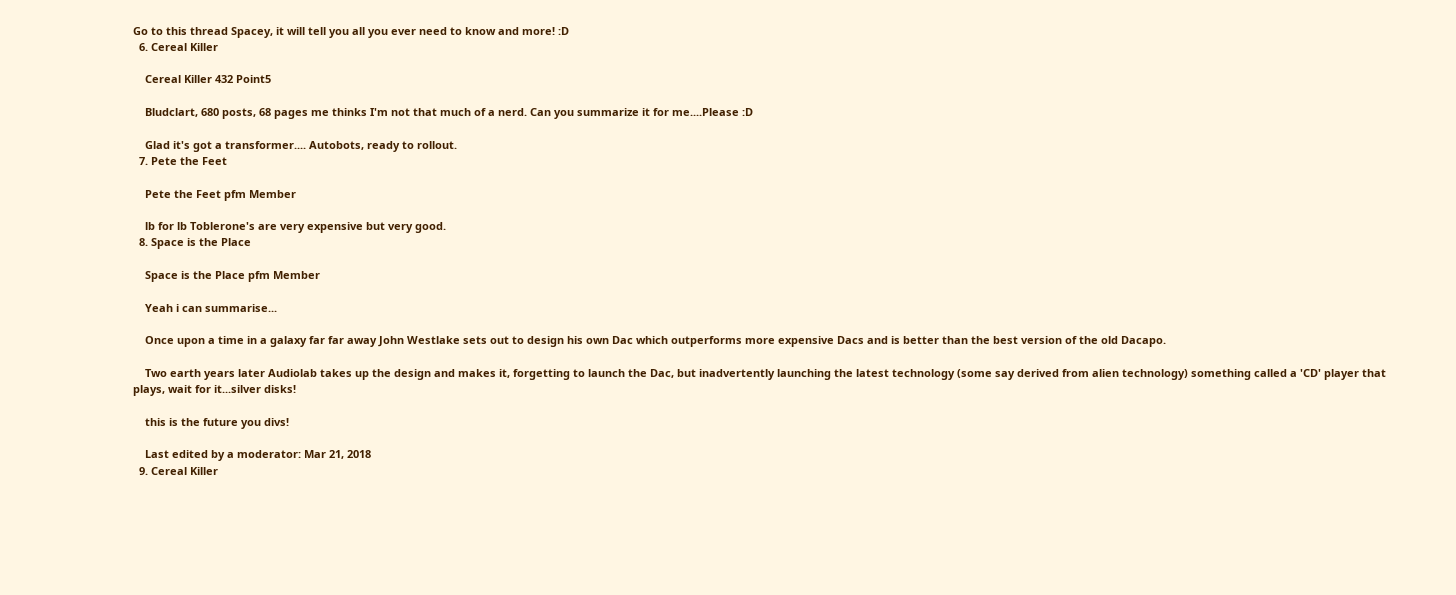Go to this thread Spacey, it will tell you all you ever need to know and more! :D
  6. Cereal Killer

    Cereal Killer 432 Point5

    Bludclart, 680 posts, 68 pages me thinks I'm not that much of a nerd. Can you summarize it for me....Please :D

    Glad it's got a transformer.... Autobots, ready to rollout.
  7. Pete the Feet

    Pete the Feet pfm Member

    lb for lb Toblerone's are very expensive but very good.
  8. Space is the Place

    Space is the Place pfm Member

    Yeah i can summarise...

    Once upon a time in a galaxy far far away John Westlake sets out to design his own Dac which outperforms more expensive Dacs and is better than the best version of the old Dacapo.

    Two earth years later Audiolab takes up the design and makes it, forgetting to launch the Dac, but inadvertently launching the latest technology (some say derived from alien technology) something called a 'CD' player that plays, wait for it...silver disks!

    this is the future you divs!

    Last edited by a moderator: Mar 21, 2018
  9. Cereal Killer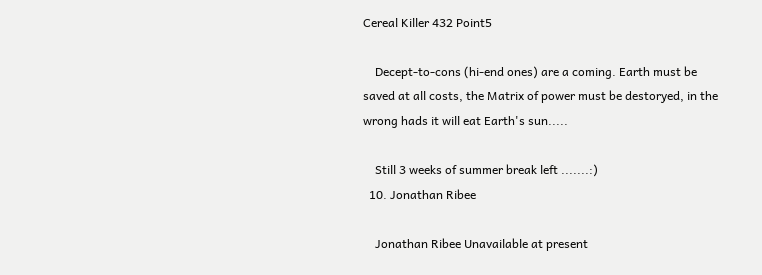Cereal Killer 432 Point5

    Decept-to-cons (hi-end ones) are a coming. Earth must be saved at all costs, the Matrix of power must be destoryed, in the wrong hads it will eat Earth's sun.....

    Still 3 weeks of summer break left .......:)
  10. Jonathan Ribee

    Jonathan Ribee Unavailable at present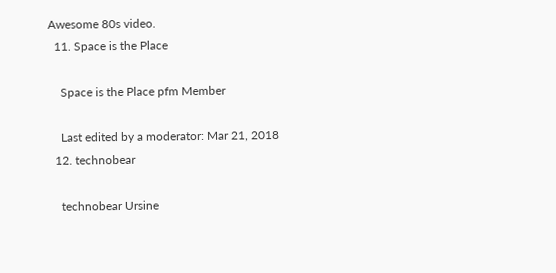Awesome 80s video.
  11. Space is the Place

    Space is the Place pfm Member

    Last edited by a moderator: Mar 21, 2018
  12. technobear

    technobear Ursine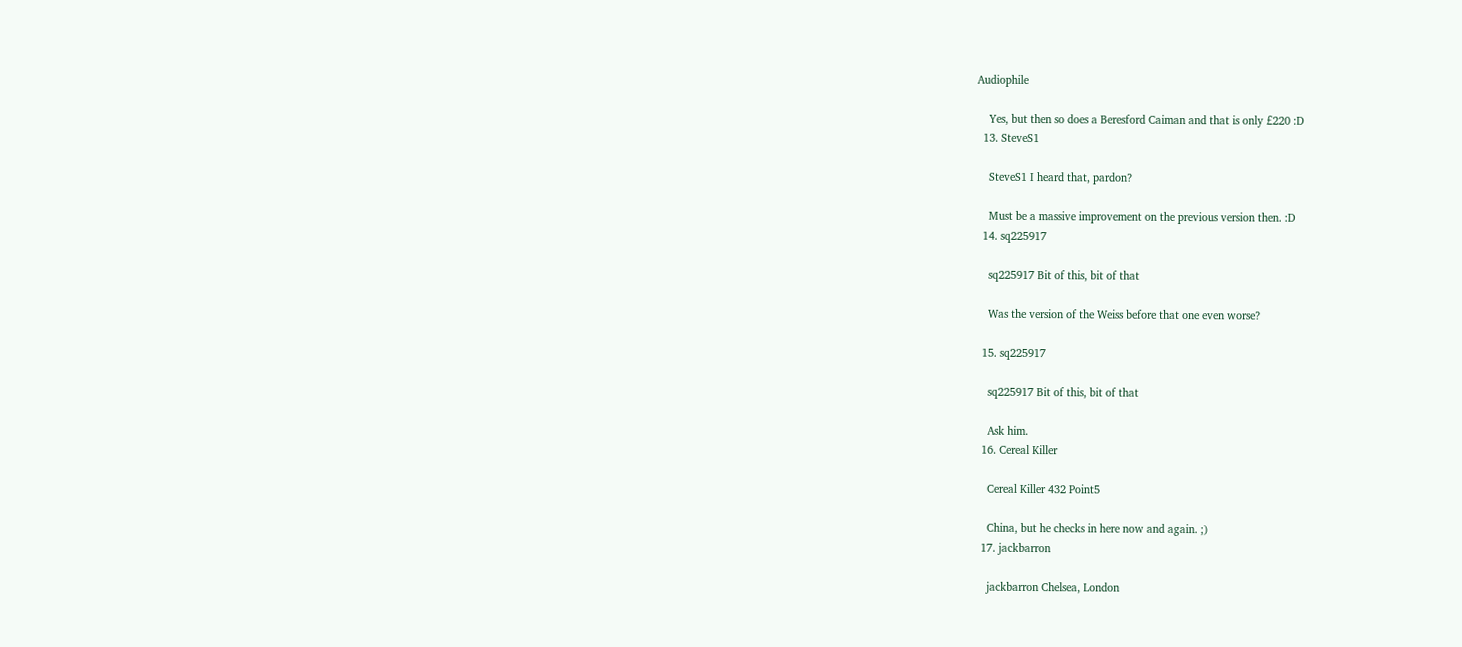Audiophile

    Yes, but then so does a Beresford Caiman and that is only £220 :D
  13. SteveS1

    SteveS1 I heard that, pardon?

    Must be a massive improvement on the previous version then. :D
  14. sq225917

    sq225917 Bit of this, bit of that

    Was the version of the Weiss before that one even worse?

  15. sq225917

    sq225917 Bit of this, bit of that

    Ask him.
  16. Cereal Killer

    Cereal Killer 432 Point5

    China, but he checks in here now and again. ;)
  17. jackbarron

    jackbarron Chelsea, London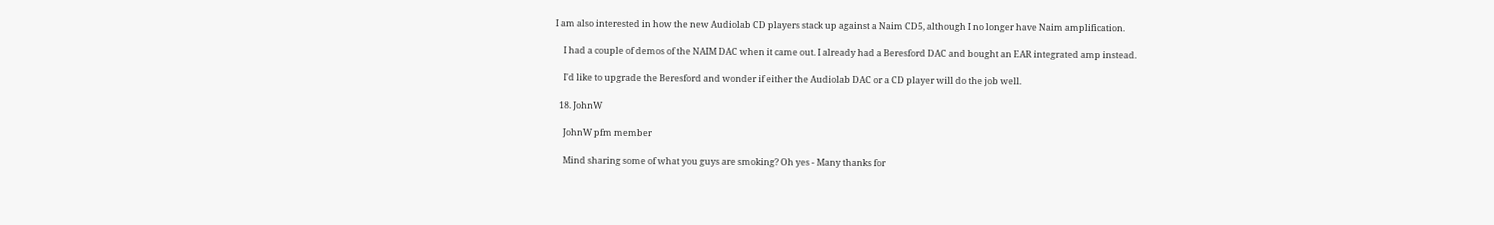I am also interested in how the new Audiolab CD players stack up against a Naim CD5, although I no longer have Naim amplification.

    I had a couple of demos of the NAIM DAC when it came out. I already had a Beresford DAC and bought an EAR integrated amp instead.

    I'd like to upgrade the Beresford and wonder if either the Audiolab DAC or a CD player will do the job well.

  18. JohnW

    JohnW pfm member

    Mind sharing some of what you guys are smoking? Oh yes - Many thanks for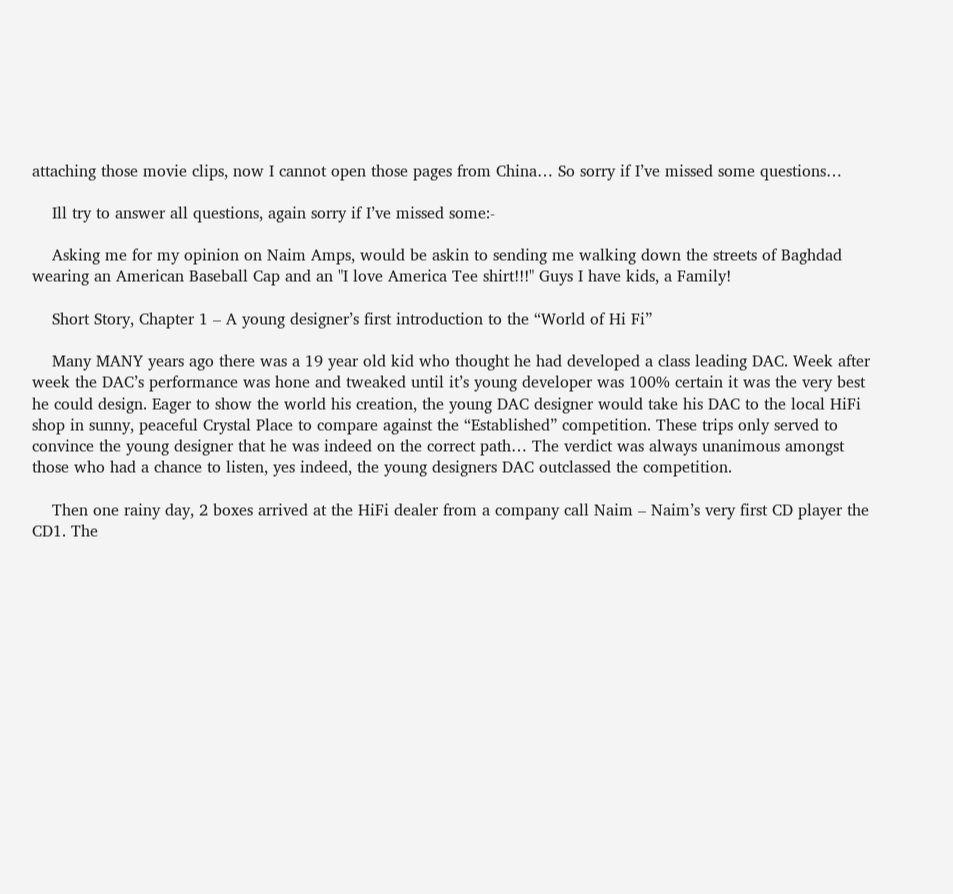attaching those movie clips, now I cannot open those pages from China… So sorry if I’ve missed some questions…

    Ill try to answer all questions, again sorry if I’ve missed some:-

    Asking me for my opinion on Naim Amps, would be askin to sending me walking down the streets of Baghdad wearing an American Baseball Cap and an "I love America Tee shirt!!!" Guys I have kids, a Family!

    Short Story, Chapter 1 – A young designer’s first introduction to the “World of Hi Fi”

    Many MANY years ago there was a 19 year old kid who thought he had developed a class leading DAC. Week after week the DAC’s performance was hone and tweaked until it’s young developer was 100% certain it was the very best he could design. Eager to show the world his creation, the young DAC designer would take his DAC to the local HiFi shop in sunny, peaceful Crystal Place to compare against the “Established” competition. These trips only served to convince the young designer that he was indeed on the correct path… The verdict was always unanimous amongst those who had a chance to listen, yes indeed, the young designers DAC outclassed the competition.

    Then one rainy day, 2 boxes arrived at the HiFi dealer from a company call Naim – Naim’s very first CD player the CD1. The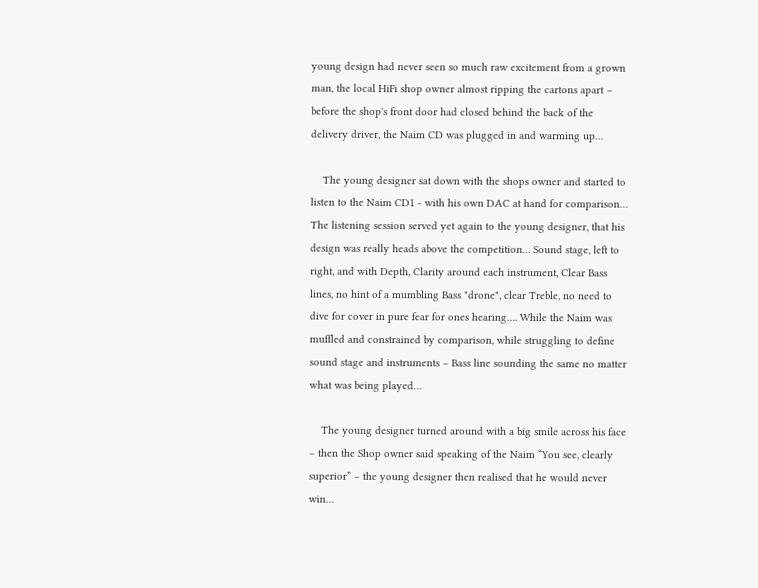young design had never seen so much raw excitement from a grown man, the local HiFi shop owner almost ripping the cartons apart – before the shop's front door had closed behind the back of the delivery driver, the Naim CD was plugged in and warming up…

    The young designer sat down with the shops owner and started to listen to the Naim CD1 - with his own DAC at hand for comparison… The listening session served yet again to the young designer, that his design was really heads above the competition… Sound stage, left to right, and with Depth, Clarity around each instrument, Clear Bass lines, no hint of a mumbling Bass "drone", clear Treble, no need to dive for cover in pure fear for ones hearing…. While the Naim was muffled and constrained by comparison, while struggling to define sound stage and instruments – Bass line sounding the same no matter what was being played…

    The young designer turned around with a big smile across his face – then the Shop owner said speaking of the Naim “You see, clearly superior” – the young designer then realised that he would never win…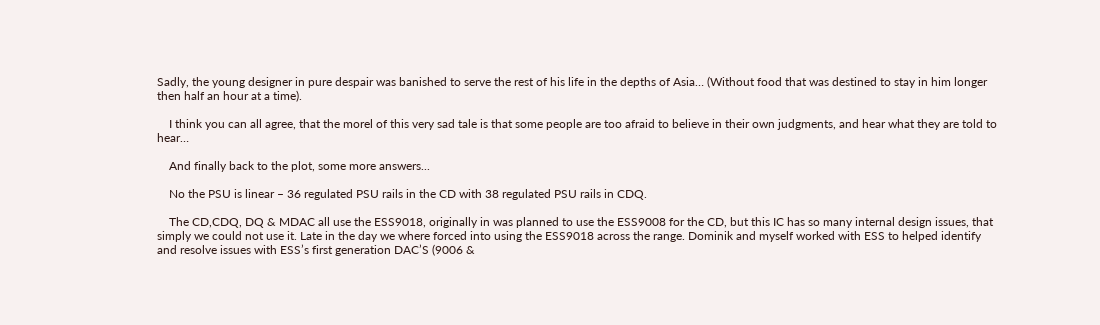Sadly, the young designer in pure despair was banished to serve the rest of his life in the depths of Asia… (Without food that was destined to stay in him longer then half an hour at a time).

    I think you can all agree, that the morel of this very sad tale is that some people are too afraid to believe in their own judgments, and hear what they are told to hear…

    And finally back to the plot, some more answers...

    No the PSU is linear – 36 regulated PSU rails in the CD with 38 regulated PSU rails in CDQ.

    The CD,CDQ, DQ & MDAC all use the ESS9018, originally in was planned to use the ESS9008 for the CD, but this IC has so many internal design issues, that simply we could not use it. Late in the day we where forced into using the ESS9018 across the range. Dominik and myself worked with ESS to helped identify and resolve issues with ESS’s first generation DAC’S (9006 &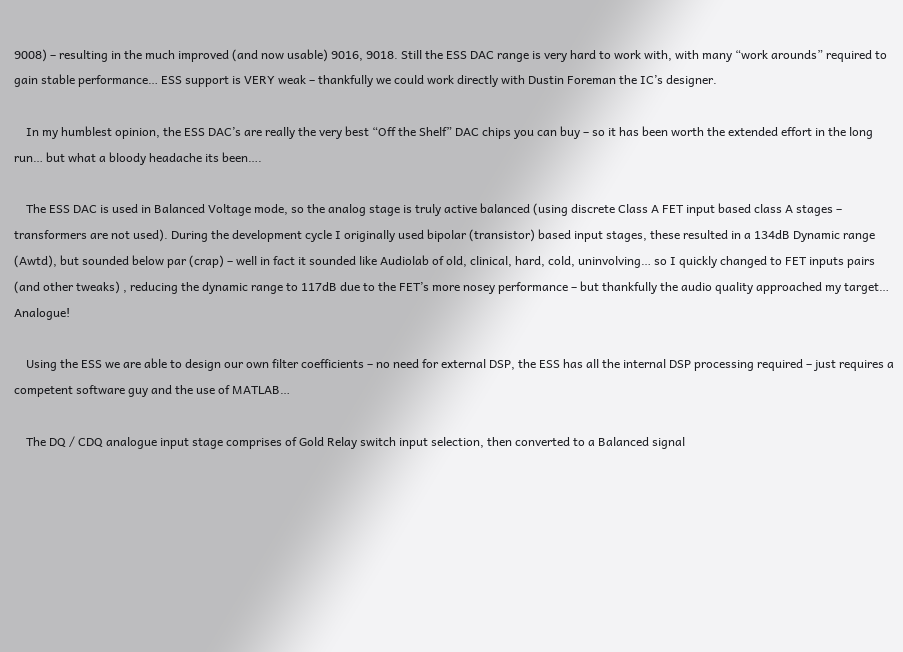9008) – resulting in the much improved (and now usable) 9016, 9018. Still the ESS DAC range is very hard to work with, with many “work arounds” required to gain stable performance… ESS support is VERY weak – thankfully we could work directly with Dustin Foreman the IC’s designer.

    In my humblest opinion, the ESS DAC’s are really the very best “Off the Shelf” DAC chips you can buy – so it has been worth the extended effort in the long run… but what a bloody headache its been….

    The ESS DAC is used in Balanced Voltage mode, so the analog stage is truly active balanced (using discrete Class A FET input based class A stages – transformers are not used). During the development cycle I originally used bipolar (transistor) based input stages, these resulted in a 134dB Dynamic range (Awtd), but sounded below par (crap) – well in fact it sounded like Audiolab of old, clinical, hard, cold, uninvolving… so I quickly changed to FET inputs pairs (and other tweaks) , reducing the dynamic range to 117dB due to the FET’s more nosey performance – but thankfully the audio quality approached my target… Analogue!

    Using the ESS we are able to design our own filter coefficients – no need for external DSP, the ESS has all the internal DSP processing required – just requires a competent software guy and the use of MATLAB…

    The DQ / CDQ analogue input stage comprises of Gold Relay switch input selection, then converted to a Balanced signal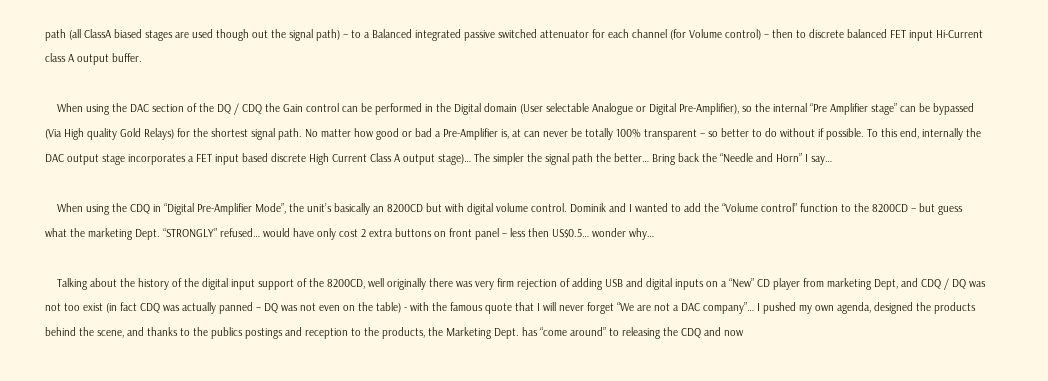path (all ClassA biased stages are used though out the signal path) – to a Balanced integrated passive switched attenuator for each channel (for Volume control) – then to discrete balanced FET input Hi-Current class A output buffer.

    When using the DAC section of the DQ / CDQ the Gain control can be performed in the Digital domain (User selectable Analogue or Digital Pre-Amplifier), so the internal “Pre Amplifier stage” can be bypassed (Via High quality Gold Relays) for the shortest signal path. No matter how good or bad a Pre-Amplifier is, at can never be totally 100% transparent – so better to do without if possible. To this end, internally the DAC output stage incorporates a FET input based discrete High Current Class A output stage)… The simpler the signal path the better… Bring back the “Needle and Horn” I say…

    When using the CDQ in “Digital Pre-Amplifier Mode”, the unit’s basically an 8200CD but with digital volume control. Dominik and I wanted to add the “Volume control” function to the 8200CD – but guess what the marketing Dept. “STRONGLY” refused… would have only cost 2 extra buttons on front panel – less then US$0.5… wonder why…

    Talking about the history of the digital input support of the 8200CD, well originally there was very firm rejection of adding USB and digital inputs on a “New” CD player from marketing Dept, and CDQ / DQ was not too exist (in fact CDQ was actually panned – DQ was not even on the table) - with the famous quote that I will never forget “We are not a DAC company”… I pushed my own agenda, designed the products behind the scene, and thanks to the publics postings and reception to the products, the Marketing Dept. has “come around” to releasing the CDQ and now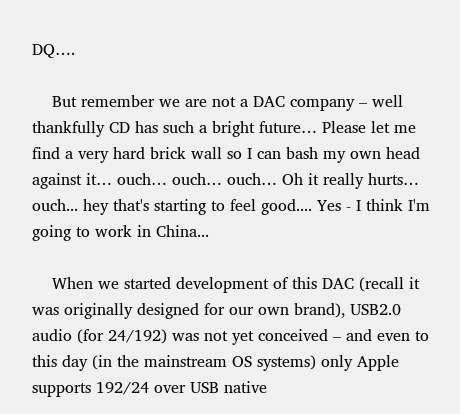DQ….

    But remember we are not a DAC company – well thankfully CD has such a bright future… Please let me find a very hard brick wall so I can bash my own head against it… ouch… ouch… ouch… Oh it really hurts… ouch... hey that's starting to feel good.... Yes - I think I'm going to work in China...

    When we started development of this DAC (recall it was originally designed for our own brand), USB2.0 audio (for 24/192) was not yet conceived – and even to this day (in the mainstream OS systems) only Apple supports 192/24 over USB native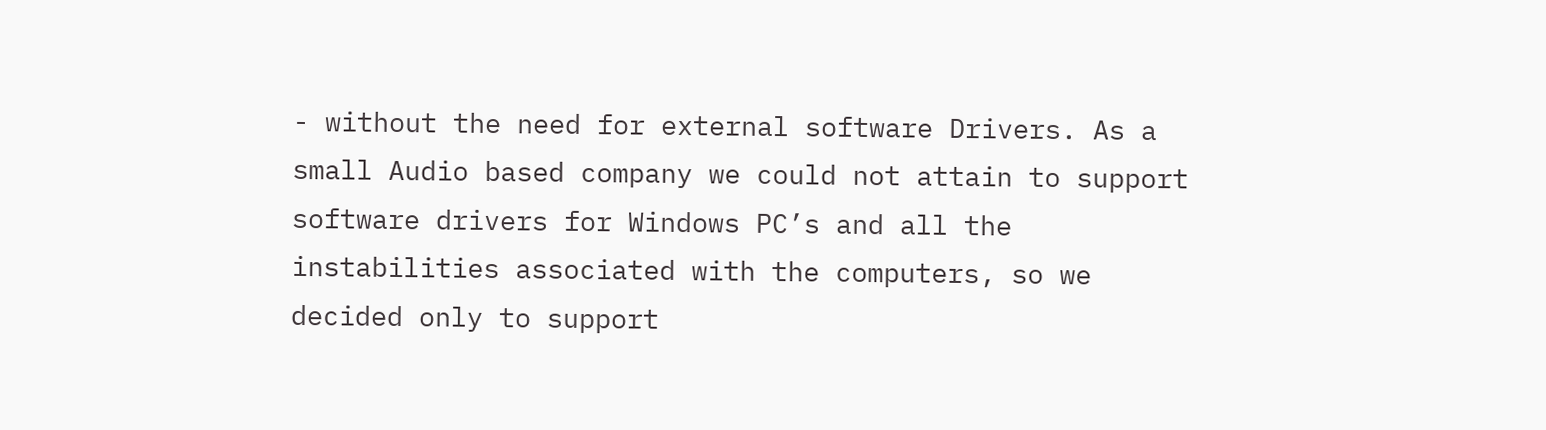- without the need for external software Drivers. As a small Audio based company we could not attain to support software drivers for Windows PC’s and all the instabilities associated with the computers, so we decided only to support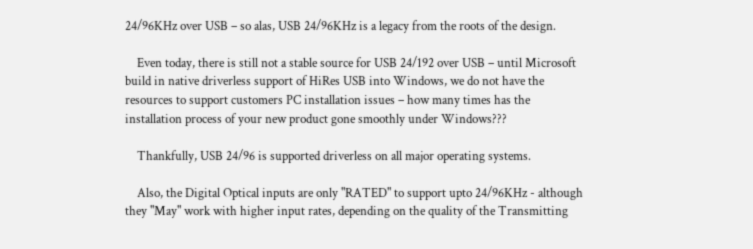24/96KHz over USB – so alas, USB 24/96KHz is a legacy from the roots of the design.

    Even today, there is still not a stable source for USB 24/192 over USB – until Microsoft build in native driverless support of HiRes USB into Windows, we do not have the resources to support customers PC installation issues – how many times has the installation process of your new product gone smoothly under Windows???

    Thankfully, USB 24/96 is supported driverless on all major operating systems.

    Also, the Digital Optical inputs are only "RATED" to support upto 24/96KHz - although they "May" work with higher input rates, depending on the quality of the Transmitting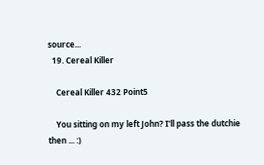source...
  19. Cereal Killer

    Cereal Killer 432 Point5

    You sitting on my left John? I'll pass the dutchie then ... :)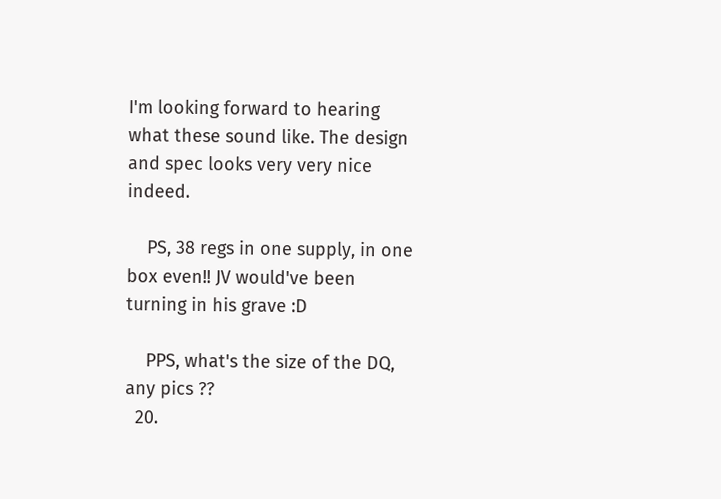I'm looking forward to hearing what these sound like. The design and spec looks very very nice indeed.

    PS, 38 regs in one supply, in one box even!! JV would've been turning in his grave :D

    PPS, what's the size of the DQ, any pics ??
  20.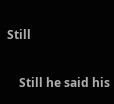Still

    Still he said his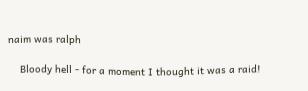naim was ralph

    Bloody hell - for a moment I thought it was a raid!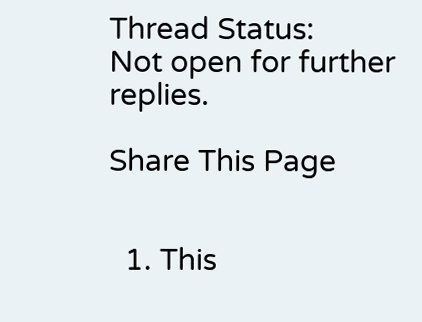Thread Status:
Not open for further replies.

Share This Page


  1. This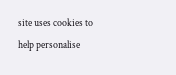site uses cookies to help personalise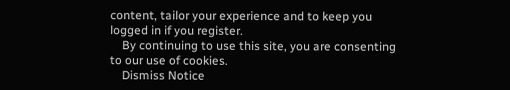content, tailor your experience and to keep you logged in if you register.
    By continuing to use this site, you are consenting to our use of cookies.
    Dismiss Notice